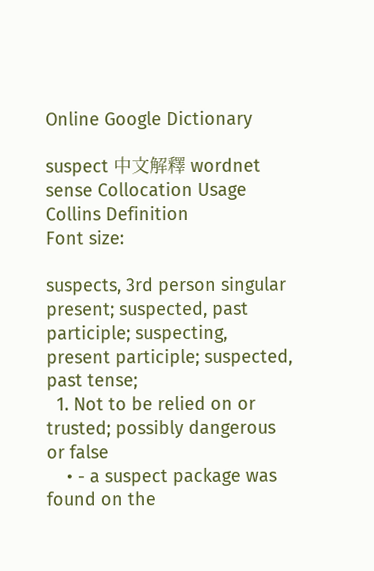Online Google Dictionary

suspect 中文解釋 wordnet sense Collocation Usage Collins Definition
Font size:

suspects, 3rd person singular present; suspected, past participle; suspecting, present participle; suspected, past tense;
  1. Not to be relied on or trusted; possibly dangerous or false
    • - a suspect package was found on the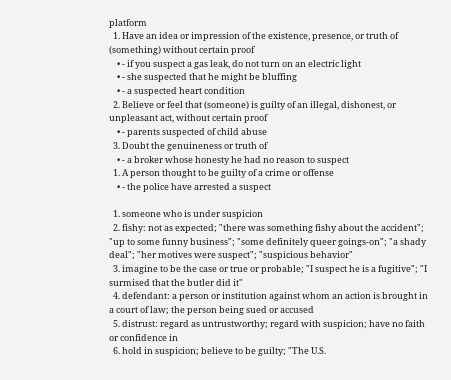platform
  1. Have an idea or impression of the existence, presence, or truth of (something) without certain proof
    • - if you suspect a gas leak, do not turn on an electric light
    • - she suspected that he might be bluffing
    • - a suspected heart condition
  2. Believe or feel that (someone) is guilty of an illegal, dishonest, or unpleasant act, without certain proof
    • - parents suspected of child abuse
  3. Doubt the genuineness or truth of
    • - a broker whose honesty he had no reason to suspect
  1. A person thought to be guilty of a crime or offense
    • - the police have arrested a suspect

  1. someone who is under suspicion
  2. fishy: not as expected; "there was something fishy about the accident"; "up to some funny business"; "some definitely queer goings-on"; "a shady deal"; "her motives were suspect"; "suspicious behavior"
  3. imagine to be the case or true or probable; "I suspect he is a fugitive"; "I surmised that the butler did it"
  4. defendant: a person or institution against whom an action is brought in a court of law; the person being sued or accused
  5. distrust: regard as untrustworthy; regard with suspicion; have no faith or confidence in
  6. hold in suspicion; believe to be guilty; "The U.S.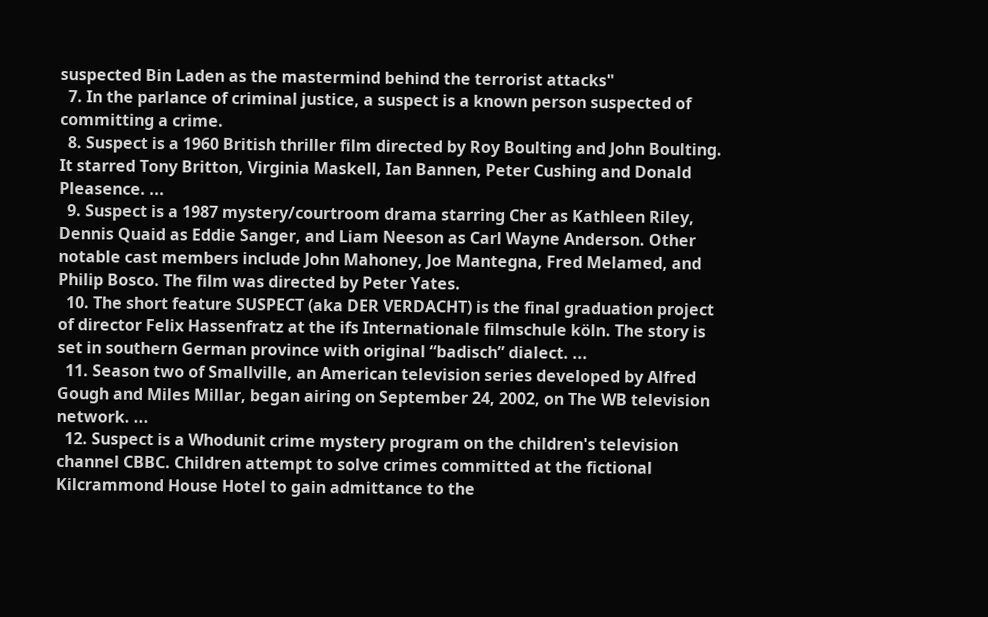suspected Bin Laden as the mastermind behind the terrorist attacks"
  7. In the parlance of criminal justice, a suspect is a known person suspected of committing a crime.
  8. Suspect is a 1960 British thriller film directed by Roy Boulting and John Boulting. It starred Tony Britton, Virginia Maskell, Ian Bannen, Peter Cushing and Donald Pleasence. ...
  9. Suspect is a 1987 mystery/courtroom drama starring Cher as Kathleen Riley, Dennis Quaid as Eddie Sanger, and Liam Neeson as Carl Wayne Anderson. Other notable cast members include John Mahoney, Joe Mantegna, Fred Melamed, and Philip Bosco. The film was directed by Peter Yates.
  10. The short feature SUSPECT (aka DER VERDACHT) is the final graduation project of director Felix Hassenfratz at the ifs Internationale filmschule köln. The story is set in southern German province with original “badisch” dialect. ...
  11. Season two of Smallville, an American television series developed by Alfred Gough and Miles Millar, began airing on September 24, 2002, on The WB television network. ...
  12. Suspect is a Whodunit crime mystery program on the children's television channel CBBC. Children attempt to solve crimes committed at the fictional Kilcrammond House Hotel to gain admittance to the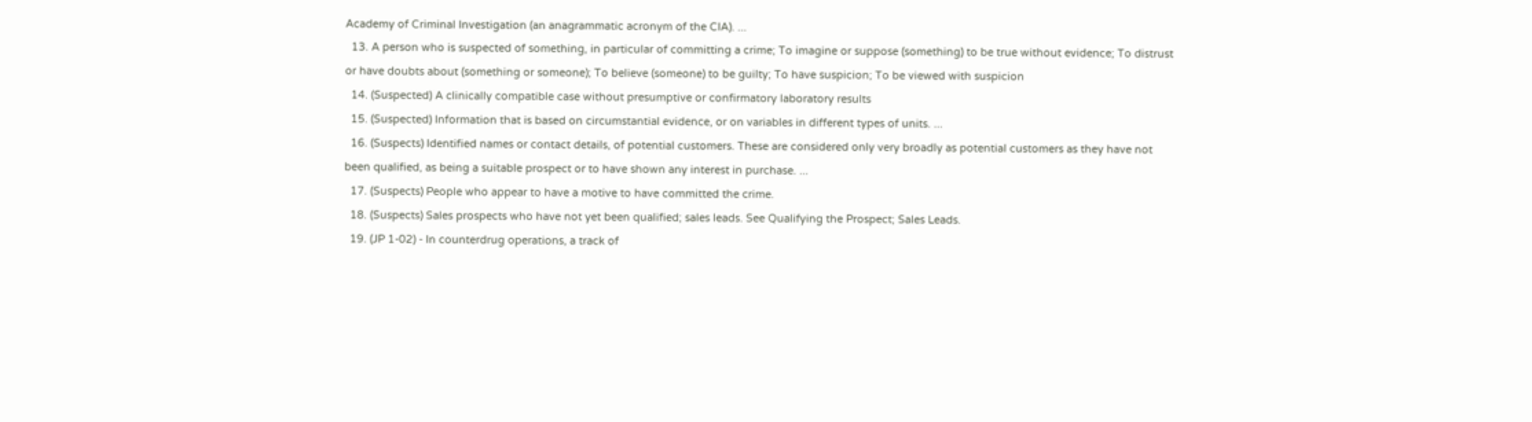Academy of Criminal Investigation (an anagrammatic acronym of the CIA). ...
  13. A person who is suspected of something, in particular of committing a crime; To imagine or suppose (something) to be true without evidence; To distrust or have doubts about (something or someone); To believe (someone) to be guilty; To have suspicion; To be viewed with suspicion
  14. (Suspected) A clinically compatible case without presumptive or confirmatory laboratory results
  15. (Suspected) Information that is based on circumstantial evidence, or on variables in different types of units. ...
  16. (Suspects) Identified names or contact details, of potential customers. These are considered only very broadly as potential customers as they have not been qualified, as being a suitable prospect or to have shown any interest in purchase. ...
  17. (Suspects) People who appear to have a motive to have committed the crime.
  18. (Suspects) Sales prospects who have not yet been qualified; sales leads. See Qualifying the Prospect; Sales Leads.
  19. (JP 1-02) - In counterdrug operations, a track of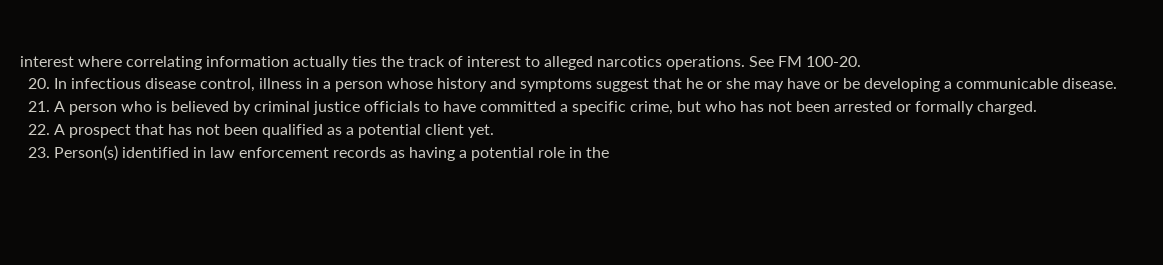interest where correlating information actually ties the track of interest to alleged narcotics operations. See FM 100-20.
  20. In infectious disease control, illness in a person whose history and symptoms suggest that he or she may have or be developing a communicable disease.
  21. A person who is believed by criminal justice officials to have committed a specific crime, but who has not been arrested or formally charged.
  22. A prospect that has not been qualified as a potential client yet.
  23. Person(s) identified in law enforcement records as having a potential role in the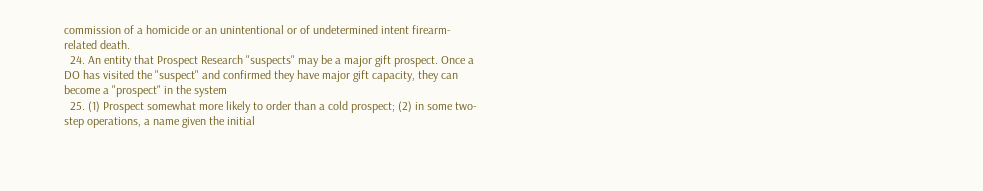commission of a homicide or an unintentional or of undetermined intent firearm-related death.
  24. An entity that Prospect Research "suspects" may be a major gift prospect. Once a DO has visited the "suspect" and confirmed they have major gift capacity, they can become a "prospect" in the system
  25. (1) Prospect somewhat more likely to order than a cold prospect; (2) in some two-step operations, a name given the initial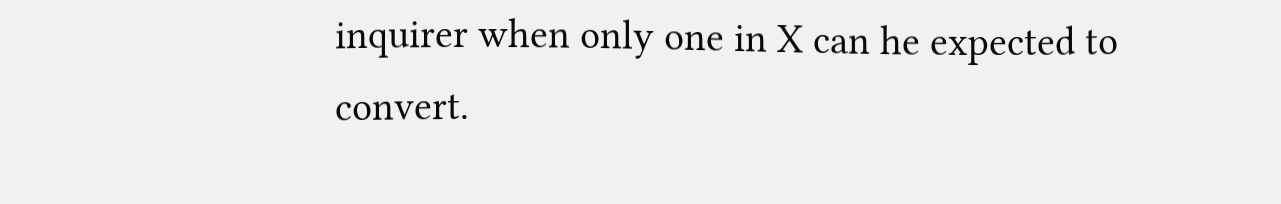inquirer when only one in X can he expected to convert.